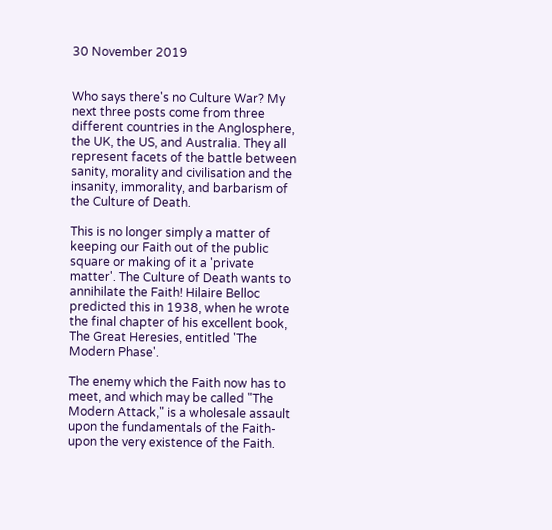30 November 2019


Who says there's no Culture War? My next three posts come from three different countries in the Anglosphere, the UK, the US, and Australia. They all represent facets of the battle between sanity, morality and civilisation and the insanity, immorality, and barbarism of the Culture of Death.

This is no longer simply a matter of keeping our Faith out of the public square or making of it a 'private matter'. The Culture of Death wants to annihilate the Faith! Hilaire Belloc predicted this in 1938, when he wrote the final chapter of his excellent book, The Great Heresies, entitled 'The Modern Phase'.

The enemy which the Faith now has to meet, and which may be called "The Modern Attack," is a wholesale assault upon the fundamentals of the Faith-upon the very existence of the Faith.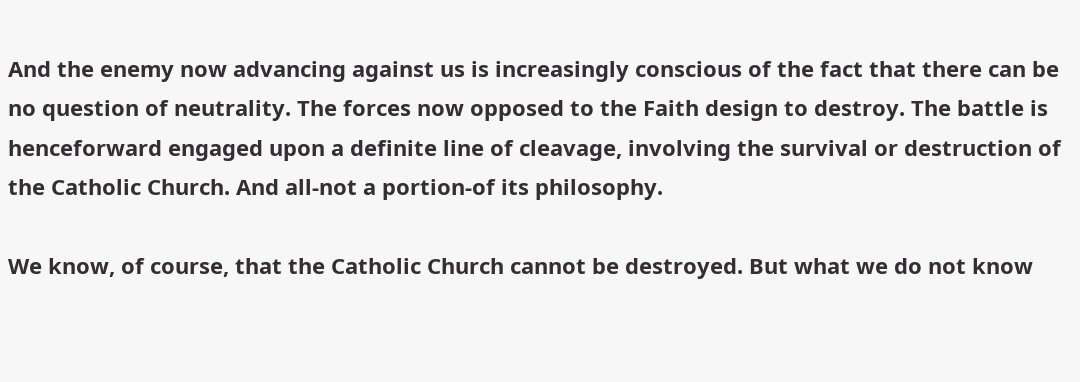And the enemy now advancing against us is increasingly conscious of the fact that there can be no question of neutrality. The forces now opposed to the Faith design to destroy. The battle is henceforward engaged upon a definite line of cleavage, involving the survival or destruction of the Catholic Church. And all-not a portion-of its philosophy.

We know, of course, that the Catholic Church cannot be destroyed. But what we do not know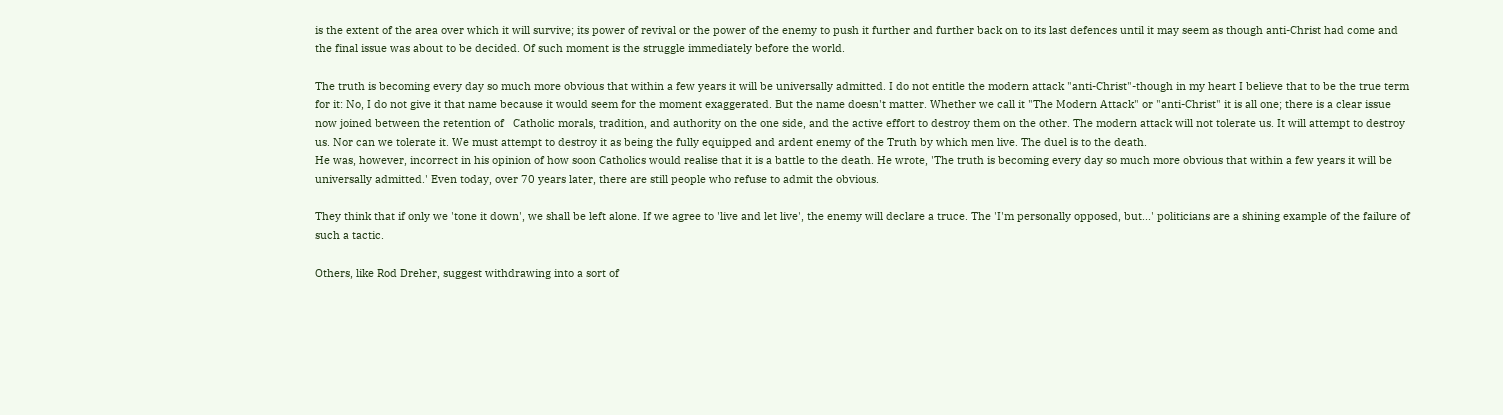is the extent of the area over which it will survive; its power of revival or the power of the enemy to push it further and further back on to its last defences until it may seem as though anti-Christ had come and the final issue was about to be decided. Of such moment is the struggle immediately before the world.

The truth is becoming every day so much more obvious that within a few years it will be universally admitted. I do not entitle the modern attack "anti-Christ"-though in my heart I believe that to be the true term for it: No, I do not give it that name because it would seem for the moment exaggerated. But the name doesn't matter. Whether we call it "The Modern Attack" or "anti-Christ" it is all one; there is a clear issue now joined between the retention of   Catholic morals, tradition, and authority on the one side, and the active effort to destroy them on the other. The modern attack will not tolerate us. It will attempt to destroy us. Nor can we tolerate it. We must attempt to destroy it as being the fully equipped and ardent enemy of the Truth by which men live. The duel is to the death.
He was, however, incorrect in his opinion of how soon Catholics would realise that it is a battle to the death. He wrote, 'The truth is becoming every day so much more obvious that within a few years it will be universally admitted.' Even today, over 70 years later, there are still people who refuse to admit the obvious.

They think that if only we 'tone it down', we shall be left alone. If we agree to 'live and let live', the enemy will declare a truce. The 'I'm personally opposed, but...' politicians are a shining example of the failure of such a tactic.

Others, like Rod Dreher, suggest withdrawing into a sort of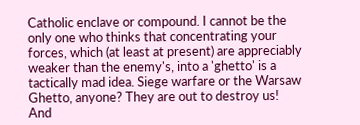Catholic enclave or compound. I cannot be the only one who thinks that concentrating your forces, which (at least at present) are appreciably weaker than the enemy's, into a 'ghetto' is a tactically mad idea. Siege warfare or the Warsaw Ghetto, anyone? They are out to destroy us! And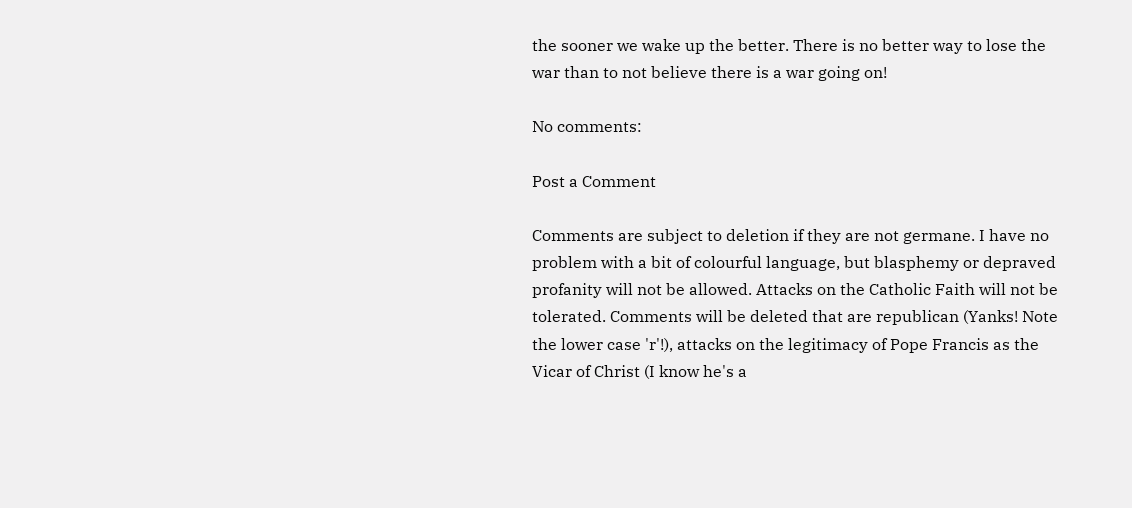the sooner we wake up the better. There is no better way to lose the war than to not believe there is a war going on!

No comments:

Post a Comment

Comments are subject to deletion if they are not germane. I have no problem with a bit of colourful language, but blasphemy or depraved profanity will not be allowed. Attacks on the Catholic Faith will not be tolerated. Comments will be deleted that are republican (Yanks! Note the lower case 'r'!), attacks on the legitimacy of Pope Francis as the Vicar of Christ (I know he's a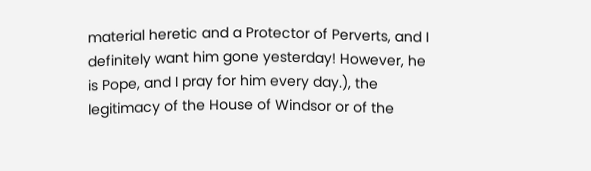material heretic and a Protector of Perverts, and I definitely want him gone yesterday! However, he is Pope, and I pray for him every day.), the legitimacy of the House of Windsor or of the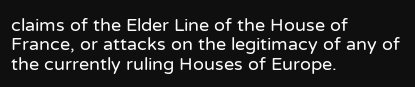claims of the Elder Line of the House of France, or attacks on the legitimacy of any of the currently ruling Houses of Europe.